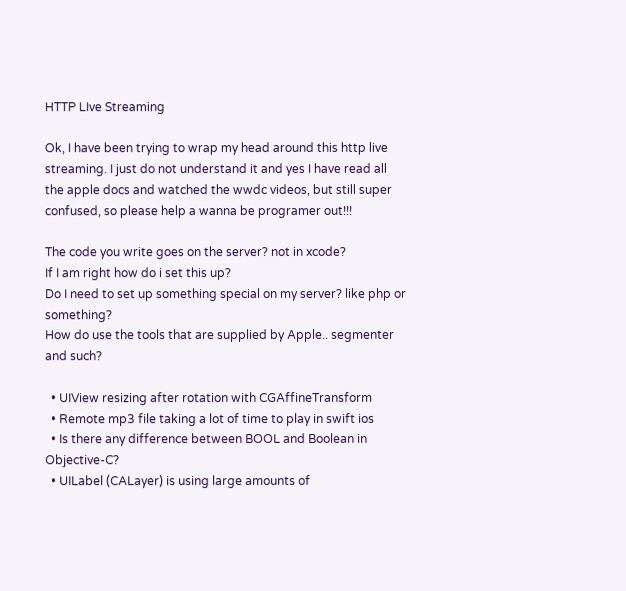HTTP LIve Streaming

Ok, I have been trying to wrap my head around this http live streaming. I just do not understand it and yes I have read all the apple docs and watched the wwdc videos, but still super confused, so please help a wanna be programer out!!!

The code you write goes on the server? not in xcode?
If I am right how do i set this up?
Do I need to set up something special on my server? like php or something?
How do use the tools that are supplied by Apple.. segmenter and such?

  • UIView resizing after rotation with CGAffineTransform
  • Remote mp3 file taking a lot of time to play in swift ios
  • Is there any difference between BOOL and Boolean in Objective-C?
  • UILabel (CALayer) is using large amounts of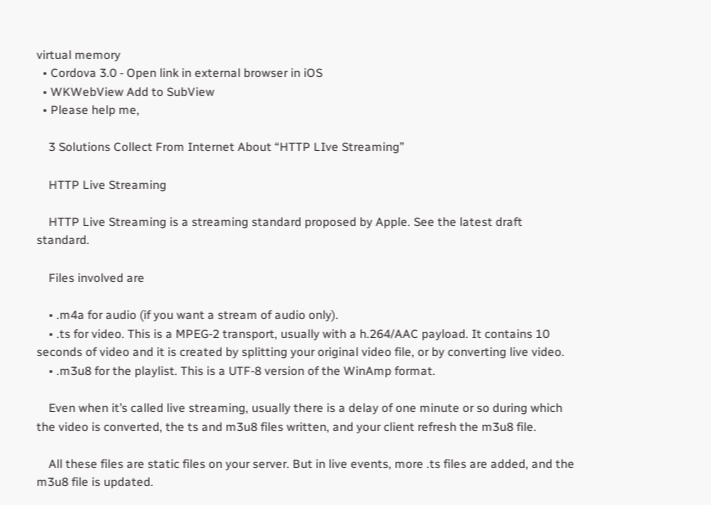virtual memory
  • Cordova 3.0 - Open link in external browser in iOS
  • WKWebView Add to SubView
  • Please help me,

    3 Solutions Collect From Internet About “HTTP LIve Streaming”

    HTTP Live Streaming

    HTTP Live Streaming is a streaming standard proposed by Apple. See the latest draft standard.

    Files involved are

    • .m4a for audio (if you want a stream of audio only).
    • .ts for video. This is a MPEG-2 transport, usually with a h.264/AAC payload. It contains 10 seconds of video and it is created by splitting your original video file, or by converting live video.
    • .m3u8 for the playlist. This is a UTF-8 version of the WinAmp format.

    Even when it’s called live streaming, usually there is a delay of one minute or so during which the video is converted, the ts and m3u8 files written, and your client refresh the m3u8 file.

    All these files are static files on your server. But in live events, more .ts files are added, and the m3u8 file is updated.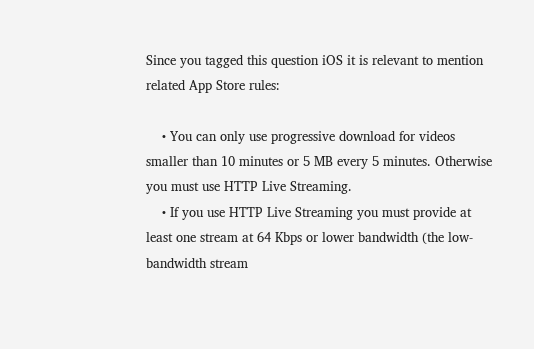Since you tagged this question iOS it is relevant to mention related App Store rules:

    • You can only use progressive download for videos smaller than 10 minutes or 5 MB every 5 minutes. Otherwise you must use HTTP Live Streaming.
    • If you use HTTP Live Streaming you must provide at least one stream at 64 Kbps or lower bandwidth (the low-bandwidth stream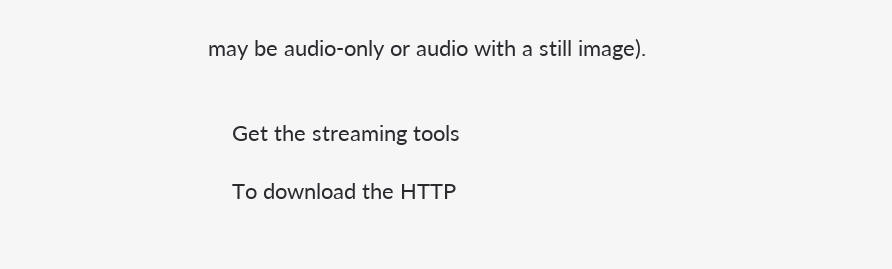may be audio-only or audio with a still image).


    Get the streaming tools

    To download the HTTP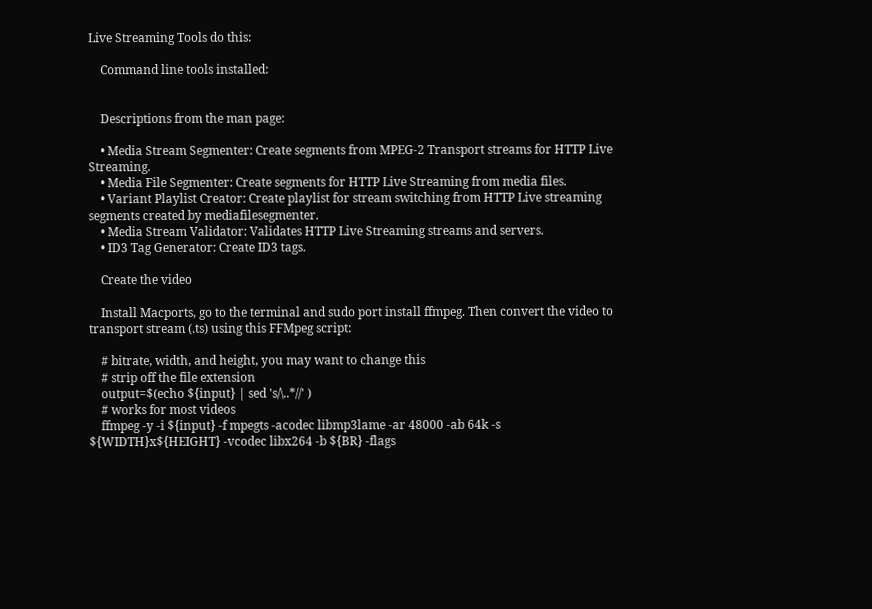Live Streaming Tools do this:

    Command line tools installed:


    Descriptions from the man page:

    • Media Stream Segmenter: Create segments from MPEG-2 Transport streams for HTTP Live Streaming.
    • Media File Segmenter: Create segments for HTTP Live Streaming from media files.
    • Variant Playlist Creator: Create playlist for stream switching from HTTP Live streaming segments created by mediafilesegmenter.
    • Media Stream Validator: Validates HTTP Live Streaming streams and servers.
    • ID3 Tag Generator: Create ID3 tags.

    Create the video

    Install Macports, go to the terminal and sudo port install ffmpeg. Then convert the video to transport stream (.ts) using this FFMpeg script:

    # bitrate, width, and height, you may want to change this
    # strip off the file extension
    output=$(echo ${input} | sed 's/\..*//' )
    # works for most videos
    ffmpeg -y -i ${input} -f mpegts -acodec libmp3lame -ar 48000 -ab 64k -s ${WIDTH}x${HEIGHT} -vcodec libx264 -b ${BR} -flags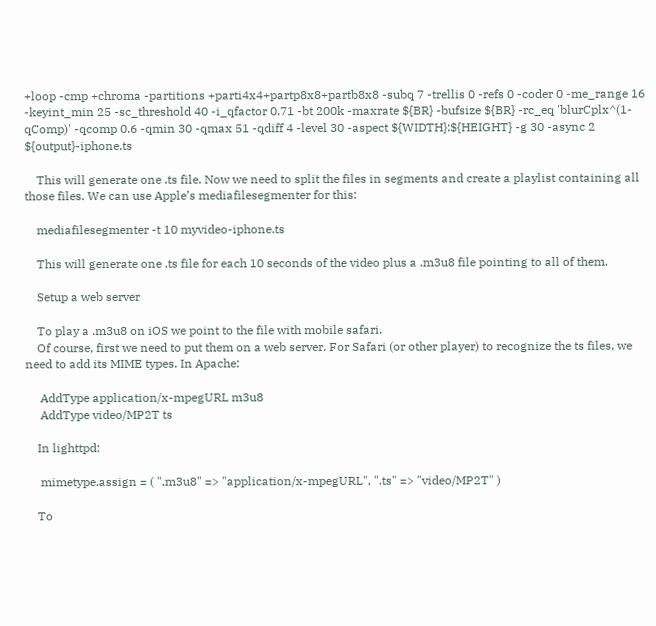+loop -cmp +chroma -partitions +parti4x4+partp8x8+partb8x8 -subq 7 -trellis 0 -refs 0 -coder 0 -me_range 16 -keyint_min 25 -sc_threshold 40 -i_qfactor 0.71 -bt 200k -maxrate ${BR} -bufsize ${BR} -rc_eq 'blurCplx^(1-qComp)' -qcomp 0.6 -qmin 30 -qmax 51 -qdiff 4 -level 30 -aspect ${WIDTH}:${HEIGHT} -g 30 -async 2 ${output}-iphone.ts

    This will generate one .ts file. Now we need to split the files in segments and create a playlist containing all those files. We can use Apple’s mediafilesegmenter for this:

    mediafilesegmenter -t 10 myvideo-iphone.ts

    This will generate one .ts file for each 10 seconds of the video plus a .m3u8 file pointing to all of them.

    Setup a web server

    To play a .m3u8 on iOS we point to the file with mobile safari.
    Of course, first we need to put them on a web server. For Safari (or other player) to recognize the ts files, we need to add its MIME types. In Apache:

     AddType application/x-mpegURL m3u8
     AddType video/MP2T ts

    In lighttpd:

     mimetype.assign = ( ".m3u8" => "application/x-mpegURL", ".ts" => "video/MP2T" )

    To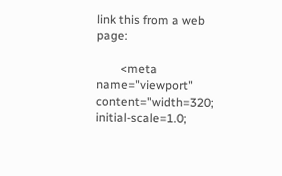link this from a web page:

        <meta name="viewport" content="width=320; initial-scale=1.0;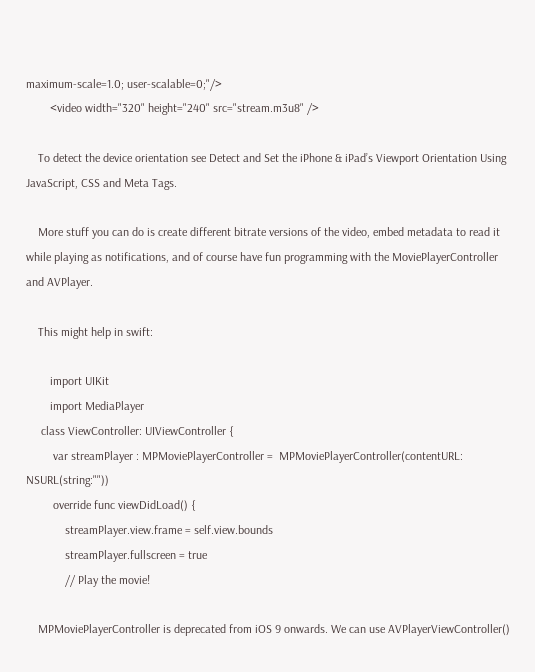maximum-scale=1.0; user-scalable=0;"/>
        <video width="320" height="240" src="stream.m3u8" />

    To detect the device orientation see Detect and Set the iPhone & iPad’s Viewport Orientation Using JavaScript, CSS and Meta Tags.

    More stuff you can do is create different bitrate versions of the video, embed metadata to read it while playing as notifications, and of course have fun programming with the MoviePlayerController and AVPlayer.

    This might help in swift:

        import UIKit
        import MediaPlayer
     class ViewController: UIViewController {
         var streamPlayer : MPMoviePlayerController =  MPMoviePlayerController(contentURL: NSURL(string:""))
         override func viewDidLoad() {
             streamPlayer.view.frame = self.view.bounds
             streamPlayer.fullscreen = true
             // Play the movie!

    MPMoviePlayerController is deprecated from iOS 9 onwards. We can use AVPlayerViewController()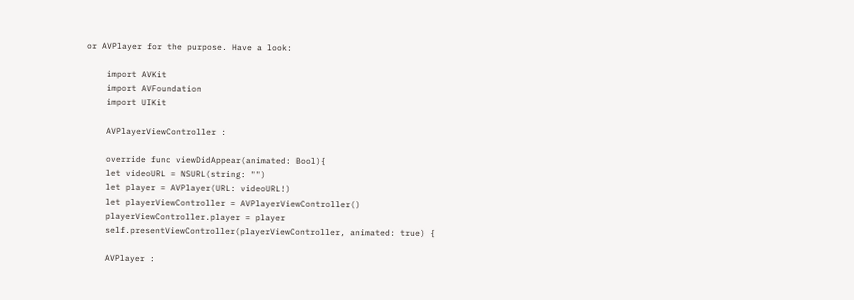or AVPlayer for the purpose. Have a look:

    import AVKit
    import AVFoundation
    import UIKit

    AVPlayerViewController :

    override func viewDidAppear(animated: Bool){
    let videoURL = NSURL(string: "")
    let player = AVPlayer(URL: videoURL!)
    let playerViewController = AVPlayerViewController()
    playerViewController.player = player
    self.presentViewController(playerViewController, animated: true) {

    AVPlayer :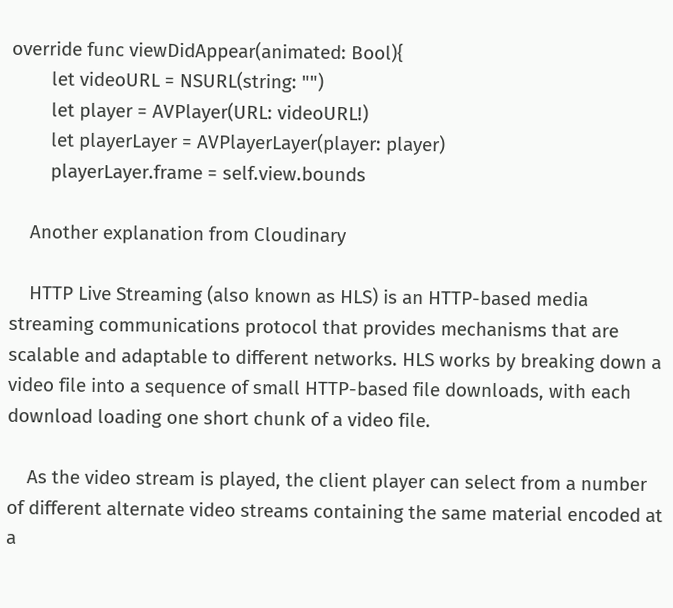override func viewDidAppear(animated: Bool){
        let videoURL = NSURL(string: "")
        let player = AVPlayer(URL: videoURL!)
        let playerLayer = AVPlayerLayer(player: player)
        playerLayer.frame = self.view.bounds

    Another explanation from Cloudinary

    HTTP Live Streaming (also known as HLS) is an HTTP-based media streaming communications protocol that provides mechanisms that are scalable and adaptable to different networks. HLS works by breaking down a video file into a sequence of small HTTP-based file downloads, with each download loading one short chunk of a video file.

    As the video stream is played, the client player can select from a number of different alternate video streams containing the same material encoded at a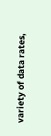variety of data rates,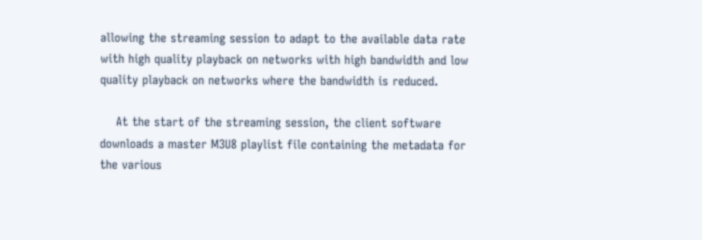allowing the streaming session to adapt to the available data rate with high quality playback on networks with high bandwidth and low quality playback on networks where the bandwidth is reduced.

    At the start of the streaming session, the client software downloads a master M3U8 playlist file containing the metadata for the various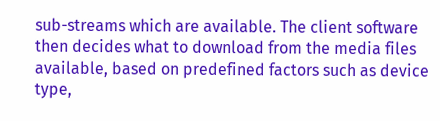sub-streams which are available. The client software then decides what to download from the media files available, based on predefined factors such as device type,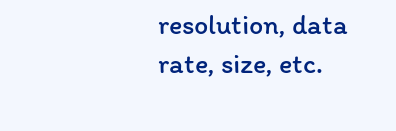resolution, data rate, size, etc.